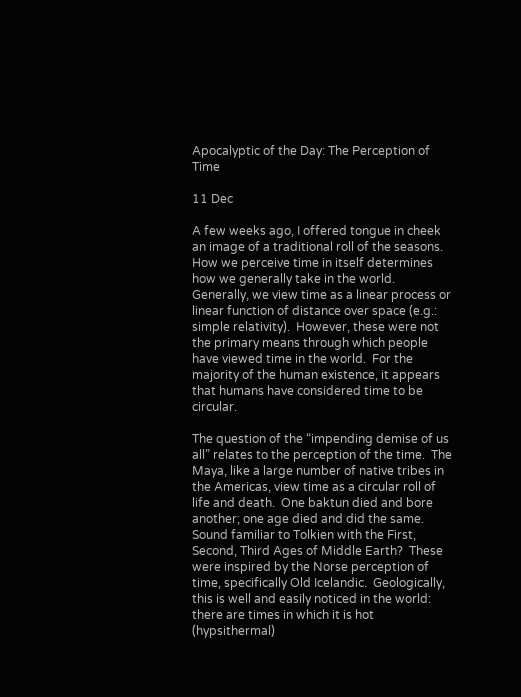Apocalyptic of the Day: The Perception of Time

11 Dec

A few weeks ago, I offered tongue in cheek an image of a traditional roll of the seasons.  How we perceive time in itself determines how we generally take in the world.  Generally, we view time as a linear process or linear function of distance over space (e.g.: simple relativity).  However, these were not the primary means through which people have viewed time in the world.  For the majority of the human existence, it appears that humans have considered time to be circular.

The question of the “impending demise of us all” relates to the perception of the time.  The Maya, like a large number of native tribes in the Americas, view time as a circular roll of life and death.  One baktun died and bore another; one age died and did the same.  Sound familiar to Tolkien with the First, Second, Third Ages of Middle Earth?  These were inspired by the Norse perception of time, specifically Old Icelandic.  Geologically, this is well and easily noticed in the world: there are times in which it is hot (hypsithermal)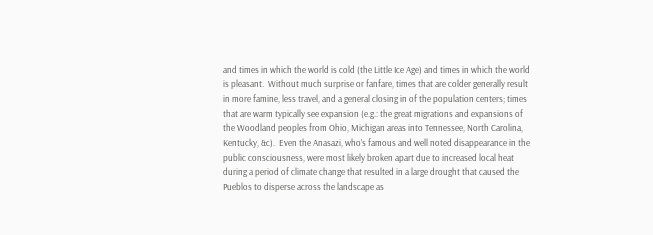and times in which the world is cold (the Little Ice Age) and times in which the world is pleasant.  Without much surprise or fanfare, times that are colder generally result in more famine, less travel, and a general closing in of the population centers; times that are warm typically see expansion (e.g.: the great migrations and expansions of the Woodland peoples from Ohio, Michigan areas into Tennessee, North Carolina, Kentucky, &c).  Even the Anasazi, who’s famous and well noted disappearance in the public consciousness, were most likely broken apart due to increased local heat during a period of climate change that resulted in a large drought that caused the Pueblos to disperse across the landscape as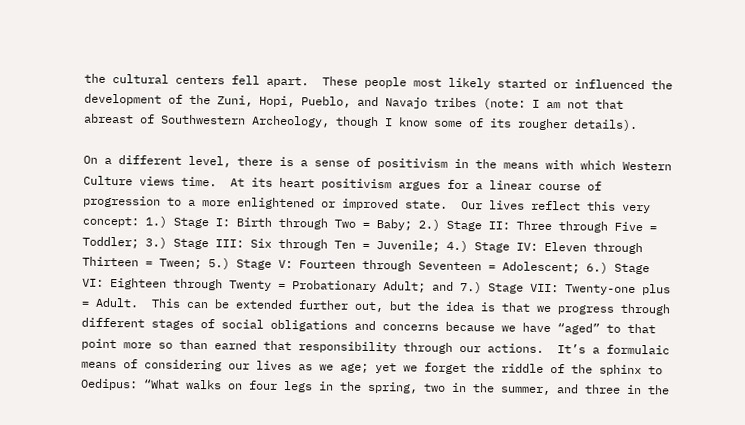the cultural centers fell apart.  These people most likely started or influenced the development of the Zuni, Hopi, Pueblo, and Navajo tribes (note: I am not that abreast of Southwestern Archeology, though I know some of its rougher details).

On a different level, there is a sense of positivism in the means with which Western Culture views time.  At its heart positivism argues for a linear course of progression to a more enlightened or improved state.  Our lives reflect this very concept: 1.) Stage I: Birth through Two = Baby; 2.) Stage II: Three through Five = Toddler; 3.) Stage III: Six through Ten = Juvenile; 4.) Stage IV: Eleven through Thirteen = Tween; 5.) Stage V: Fourteen through Seventeen = Adolescent; 6.) Stage VI: Eighteen through Twenty = Probationary Adult; and 7.) Stage VII: Twenty-one plus = Adult.  This can be extended further out, but the idea is that we progress through different stages of social obligations and concerns because we have “aged” to that point more so than earned that responsibility through our actions.  It’s a formulaic means of considering our lives as we age; yet we forget the riddle of the sphinx to Oedipus: “What walks on four legs in the spring, two in the summer, and three in the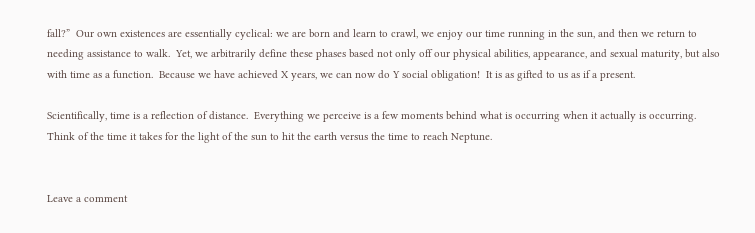fall?”  Our own existences are essentially cyclical: we are born and learn to crawl, we enjoy our time running in the sun, and then we return to needing assistance to walk.  Yet, we arbitrarily define these phases based not only off our physical abilities, appearance, and sexual maturity, but also with time as a function.  Because we have achieved X years, we can now do Y social obligation!  It is as gifted to us as if a present.

Scientifically, time is a reflection of distance.  Everything we perceive is a few moments behind what is occurring when it actually is occurring.  Think of the time it takes for the light of the sun to hit the earth versus the time to reach Neptune.


Leave a comment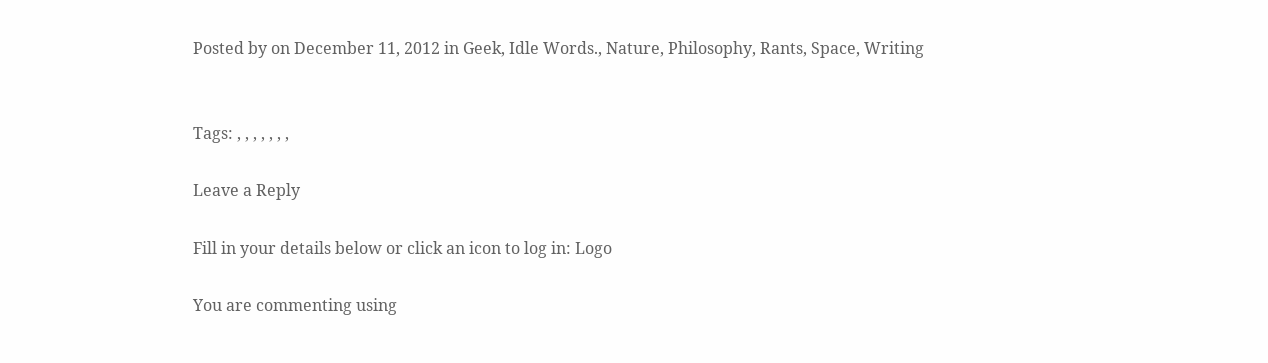Posted by on December 11, 2012 in Geek, Idle Words., Nature, Philosophy, Rants, Space, Writing


Tags: , , , , , , ,

Leave a Reply

Fill in your details below or click an icon to log in: Logo

You are commenting using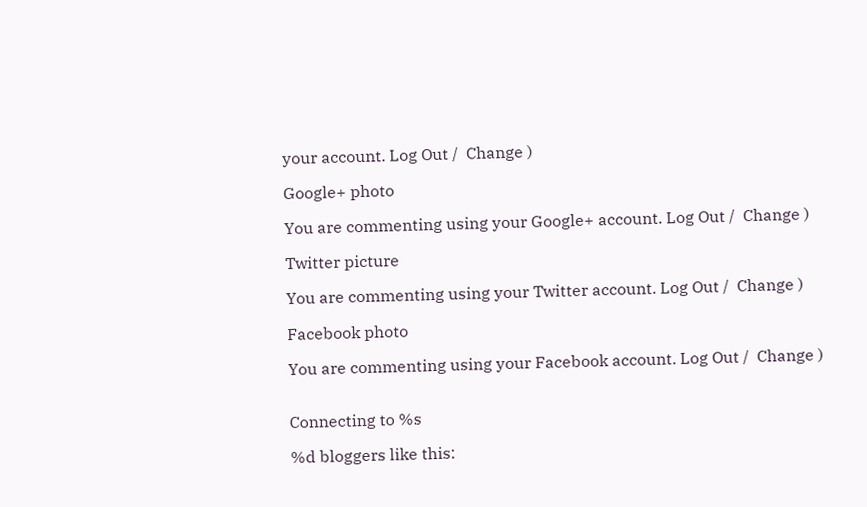your account. Log Out /  Change )

Google+ photo

You are commenting using your Google+ account. Log Out /  Change )

Twitter picture

You are commenting using your Twitter account. Log Out /  Change )

Facebook photo

You are commenting using your Facebook account. Log Out /  Change )


Connecting to %s

%d bloggers like this: